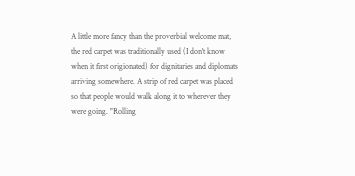A little more fancy than the proverbial welcome mat, the red carpet was traditionally used (I don't know when it first origionated) for dignitaries and diplomats arriving somewhere. A strip of red carpet was placed so that people would walk along it to wherever they were going. "Rolling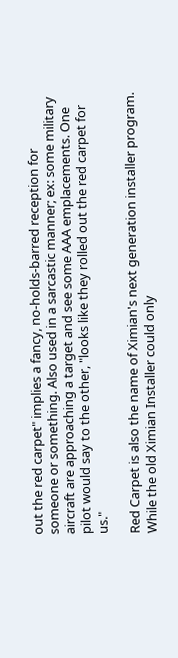out the red carpet" implies a fancy, no-holds-barred reception for someone or something. Also used in a sarcastic manner; ex: some military aircraft are approaching a target and see some AAA emplacements. One pilot would say to the other, "looks like they rolled out the red carpet for us."

Red Carpet is also the name of Ximian's next generation installer program. While the old Ximian Installer could only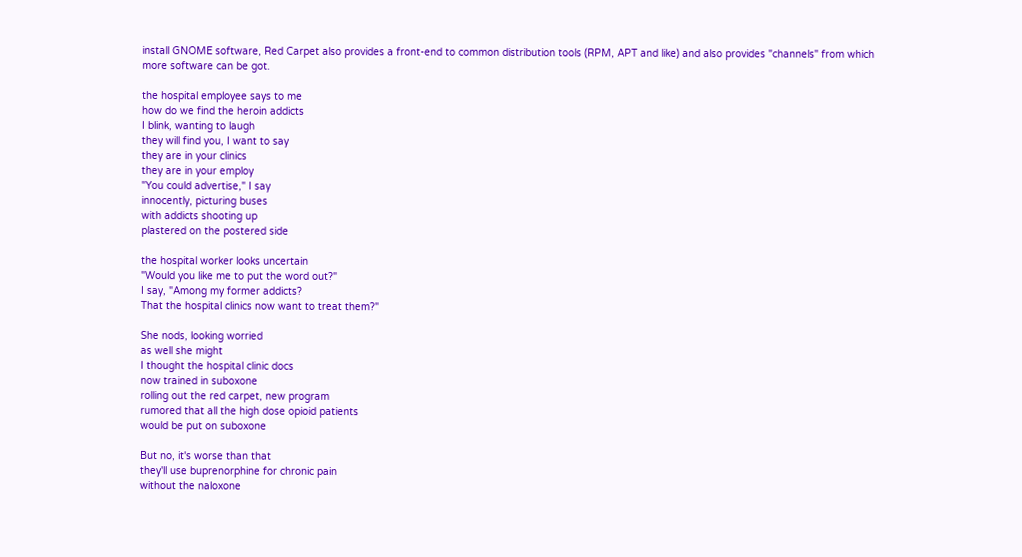install GNOME software, Red Carpet also provides a front-end to common distribution tools (RPM, APT and like) and also provides "channels" from which more software can be got.

the hospital employee says to me
how do we find the heroin addicts
I blink, wanting to laugh
they will find you, I want to say
they are in your clinics
they are in your employ
"You could advertise," I say
innocently, picturing buses
with addicts shooting up
plastered on the postered side

the hospital worker looks uncertain
"Would you like me to put the word out?"
I say, "Among my former addicts?
That the hospital clinics now want to treat them?"

She nods, looking worried
as well she might
I thought the hospital clinic docs
now trained in suboxone
rolling out the red carpet, new program
rumored that all the high dose opioid patients
would be put on suboxone

But no, it's worse than that
they'll use buprenorphine for chronic pain
without the naloxone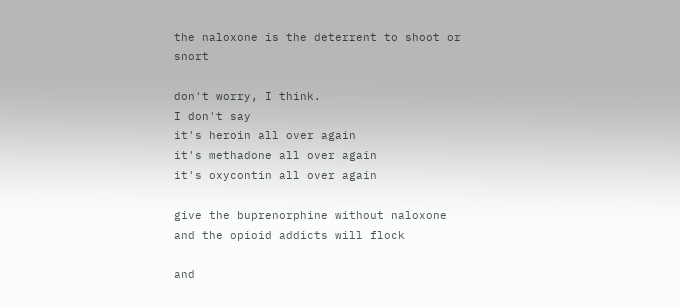the naloxone is the deterrent to shoot or snort

don't worry, I think.
I don't say
it's heroin all over again
it's methadone all over again
it's oxycontin all over again

give the buprenorphine without naloxone
and the opioid addicts will flock

and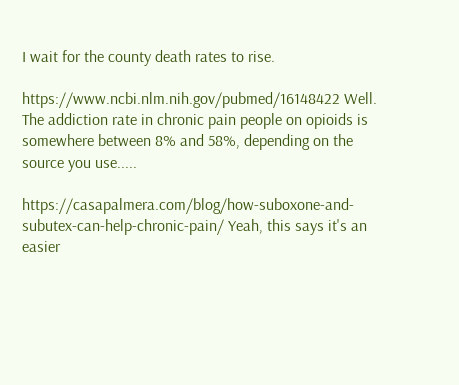I wait for the county death rates to rise.

https://www.ncbi.nlm.nih.gov/pubmed/16148422 Well. The addiction rate in chronic pain people on opioids is somewhere between 8% and 58%, depending on the source you use.....

https://casapalmera.com/blog/how-suboxone-and-subutex-can-help-chronic-pain/ Yeah, this says it's an easier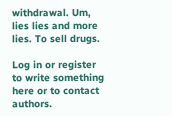withdrawal. Um, lies lies and more lies. To sell drugs.

Log in or register to write something here or to contact authors.